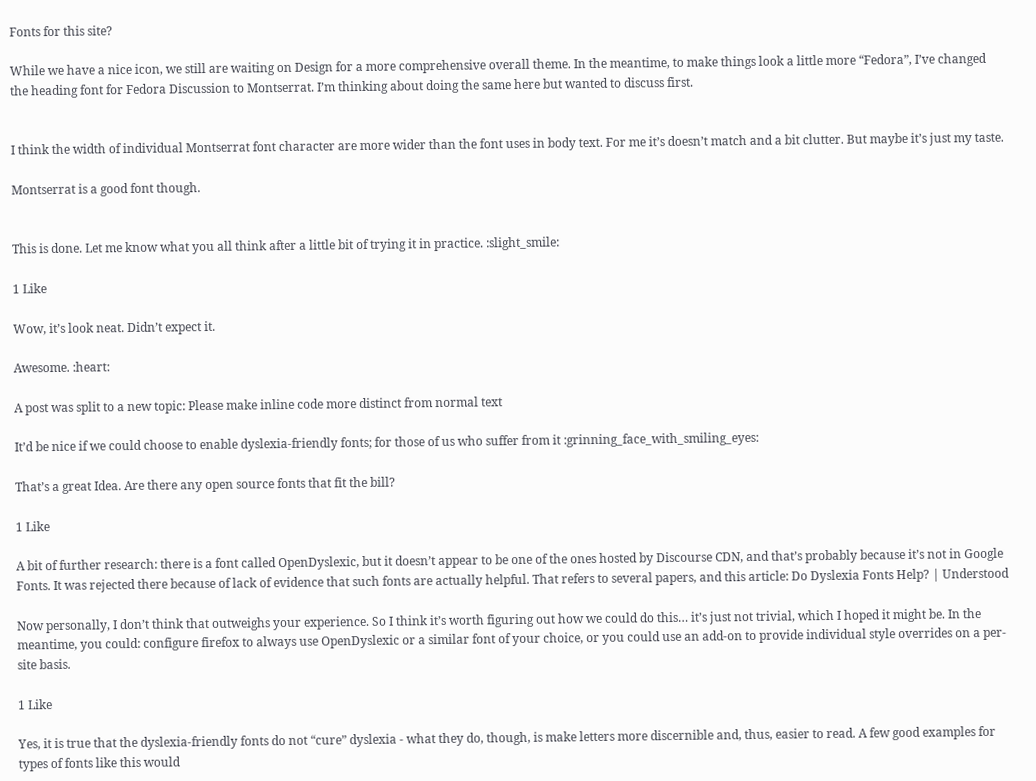Fonts for this site?

While we have a nice icon, we still are waiting on Design for a more comprehensive overall theme. In the meantime, to make things look a little more “Fedora”, I’ve changed the heading font for Fedora Discussion to Montserrat. I’m thinking about doing the same here but wanted to discuss first.


I think the width of individual Montserrat font character are more wider than the font uses in body text. For me it’s doesn’t match and a bit clutter. But maybe it’s just my taste.

Montserrat is a good font though.


This is done. Let me know what you all think after a little bit of trying it in practice. :slight_smile:

1 Like

Wow, it’s look neat. Didn’t expect it.

Awesome. :heart:

A post was split to a new topic: Please make inline code more distinct from normal text

It’d be nice if we could choose to enable dyslexia-friendly fonts; for those of us who suffer from it :grinning_face_with_smiling_eyes:

That’s a great Idea. Are there any open source fonts that fit the bill?

1 Like

A bit of further research: there is a font called OpenDyslexic, but it doesn’t appear to be one of the ones hosted by Discourse CDN, and that’s probably because it’s not in Google Fonts. It was rejected there because of lack of evidence that such fonts are actually helpful. That refers to several papers, and this article: Do Dyslexia Fonts Help? | Understood

Now personally, I don’t think that outweighs your experience. So I think it’s worth figuring out how we could do this… it’s just not trivial, which I hoped it might be. In the meantime, you could: configure firefox to always use OpenDyslexic or a similar font of your choice, or you could use an add-on to provide individual style overrides on a per-site basis.

1 Like

Yes, it is true that the dyslexia-friendly fonts do not “cure” dyslexia - what they do, though, is make letters more discernible and, thus, easier to read. A few good examples for types of fonts like this would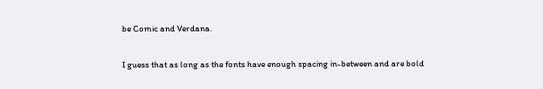be Comic and Verdana.

I guess that as long as the fonts have enough spacing in-between and are bold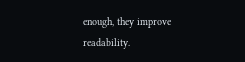enough, they improve readability.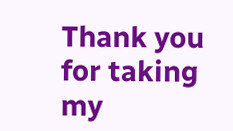Thank you for taking my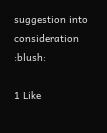suggestion into consideration :blush:

1 Like